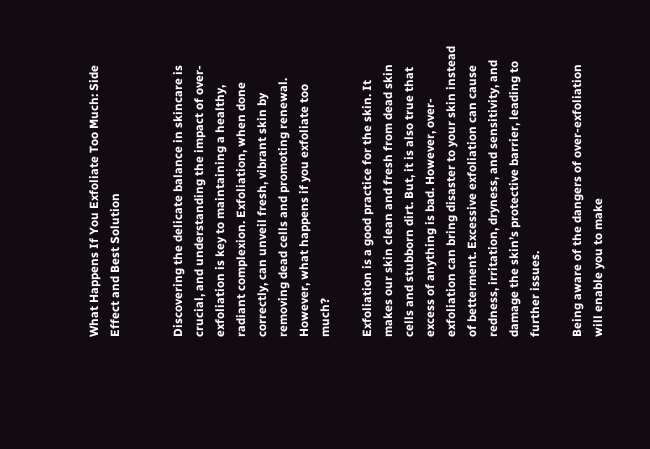What Happens If You Exfoliate Too Much: Side Effect and Best Solution


Discovering the delicate balance in skincare is crucial, and understanding the impact of over-exfoliation is key to maintaining a healthy, radiant complexion. Exfoliation, when done correctly, can unveil fresh, vibrant skin by removing dead cells and promoting renewal. However, what happens if you exfoliate too much?

Exfoliation is a good practice for the skin. It makes our skin clean and fresh from dead skin cells and stubborn dirt. But, it is also true that excess of anything is bad. However, over-exfoliation can bring disaster to your skin instead of betterment. Excessive exfoliation can cause redness, irritation, dryness, and sensitivity, and damage the skin’s protective barrier, leading to further issues.

Being aware of the dangers of over-exfoliation will enable you to make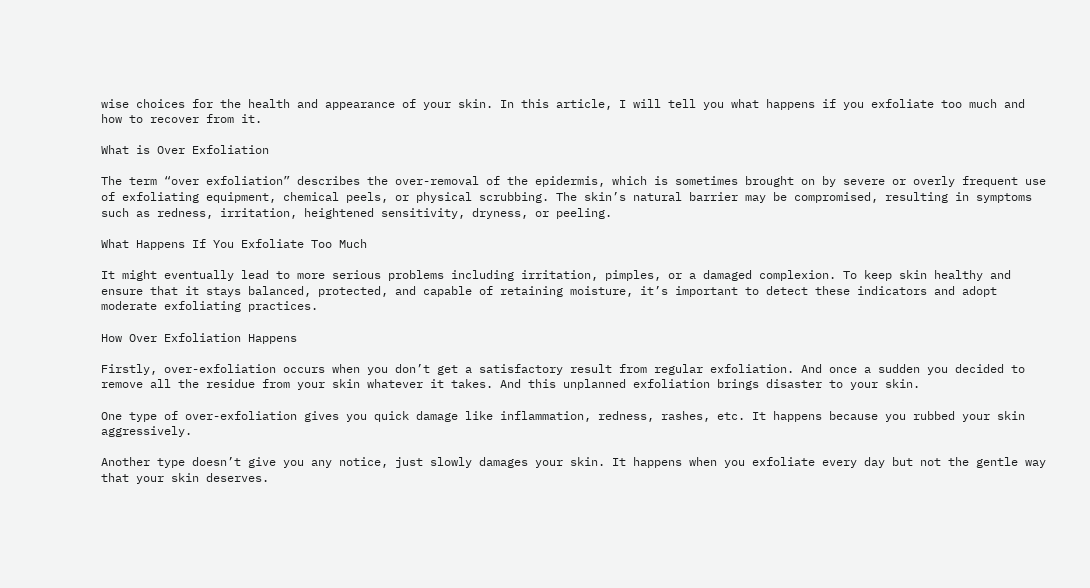wise choices for the health and appearance of your skin. In this article, I will tell you what happens if you exfoliate too much and how to recover from it.

What is Over Exfoliation

The term “over exfoliation” describes the over-removal of the epidermis, which is sometimes brought on by severe or overly frequent use of exfoliating equipment, chemical peels, or physical scrubbing. The skin’s natural barrier may be compromised, resulting in symptoms such as redness, irritation, heightened sensitivity, dryness, or peeling.

What Happens If You Exfoliate Too Much

It might eventually lead to more serious problems including irritation, pimples, or a damaged complexion. To keep skin healthy and ensure that it stays balanced, protected, and capable of retaining moisture, it’s important to detect these indicators and adopt moderate exfoliating practices.

How Over Exfoliation Happens

Firstly, over-exfoliation occurs when you don’t get a satisfactory result from regular exfoliation. And once a sudden you decided to remove all the residue from your skin whatever it takes. And this unplanned exfoliation brings disaster to your skin.

One type of over-exfoliation gives you quick damage like inflammation, redness, rashes, etc. It happens because you rubbed your skin aggressively.

Another type doesn’t give you any notice, just slowly damages your skin. It happens when you exfoliate every day but not the gentle way that your skin deserves.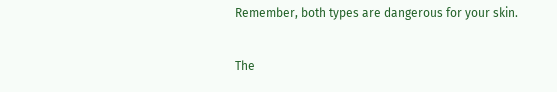Remember, both types are dangerous for your skin.

The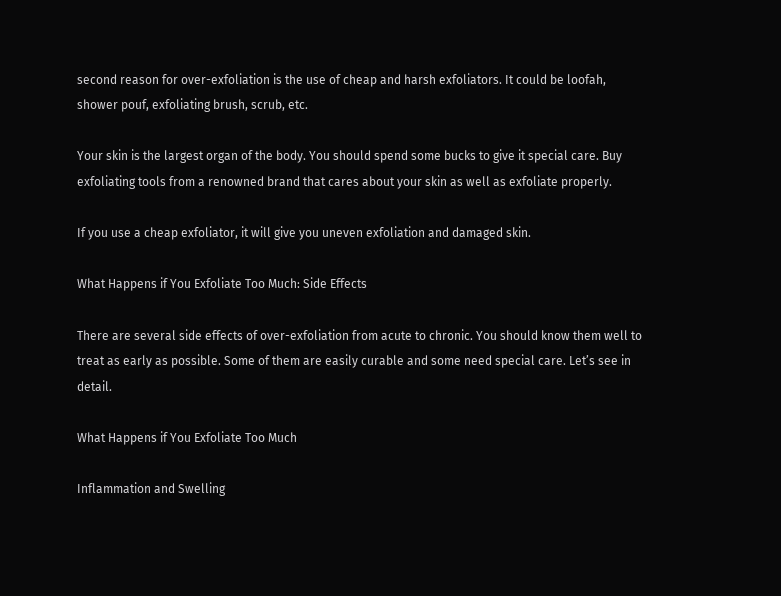second reason for over-exfoliation is the use of cheap and harsh exfoliators. It could be loofah, shower pouf, exfoliating brush, scrub, etc.

Your skin is the largest organ of the body. You should spend some bucks to give it special care. Buy exfoliating tools from a renowned brand that cares about your skin as well as exfoliate properly.

If you use a cheap exfoliator, it will give you uneven exfoliation and damaged skin.

What Happens if You Exfoliate Too Much: Side Effects

There are several side effects of over-exfoliation from acute to chronic. You should know them well to treat as early as possible. Some of them are easily curable and some need special care. Let’s see in detail.

What Happens if You Exfoliate Too Much

Inflammation and Swelling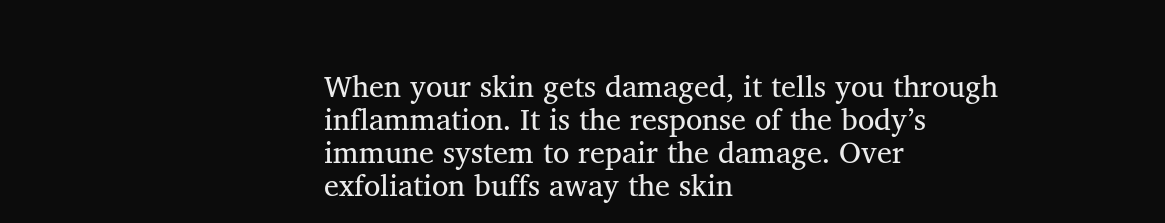When your skin gets damaged, it tells you through inflammation. It is the response of the body’s immune system to repair the damage. Over exfoliation buffs away the skin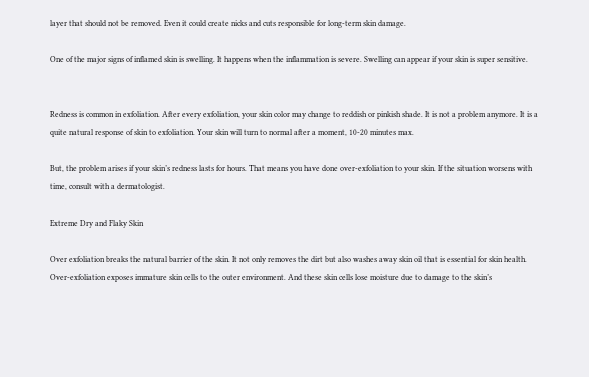layer that should not be removed. Even it could create nicks and cuts responsible for long-term skin damage.

One of the major signs of inflamed skin is swelling. It happens when the inflammation is severe. Swelling can appear if your skin is super sensitive.


Redness is common in exfoliation. After every exfoliation, your skin color may change to reddish or pinkish shade. It is not a problem anymore. It is a quite natural response of skin to exfoliation. Your skin will turn to normal after a moment, 10-20 minutes max.

But, the problem arises if your skin’s redness lasts for hours. That means you have done over-exfoliation to your skin. If the situation worsens with time, consult with a dermatologist.

Extreme Dry and Flaky Skin

Over exfoliation breaks the natural barrier of the skin. It not only removes the dirt but also washes away skin oil that is essential for skin health. Over-exfoliation exposes immature skin cells to the outer environment. And these skin cells lose moisture due to damage to the skin’s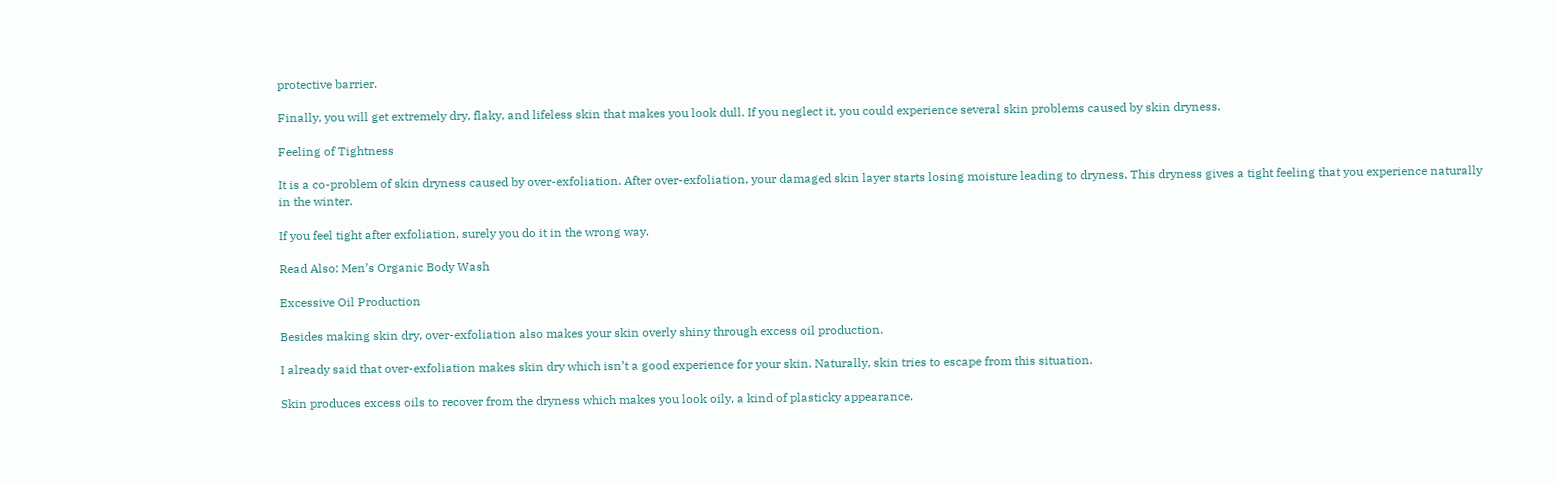protective barrier.

Finally, you will get extremely dry, flaky, and lifeless skin that makes you look dull. If you neglect it, you could experience several skin problems caused by skin dryness.

Feeling of Tightness

It is a co-problem of skin dryness caused by over-exfoliation. After over-exfoliation, your damaged skin layer starts losing moisture leading to dryness. This dryness gives a tight feeling that you experience naturally in the winter.

If you feel tight after exfoliation, surely you do it in the wrong way.

Read Also: Men’s Organic Body Wash

Excessive Oil Production

Besides making skin dry, over-exfoliation also makes your skin overly shiny through excess oil production.

I already said that over-exfoliation makes skin dry which isn’t a good experience for your skin. Naturally, skin tries to escape from this situation.

Skin produces excess oils to recover from the dryness which makes you look oily, a kind of plasticky appearance.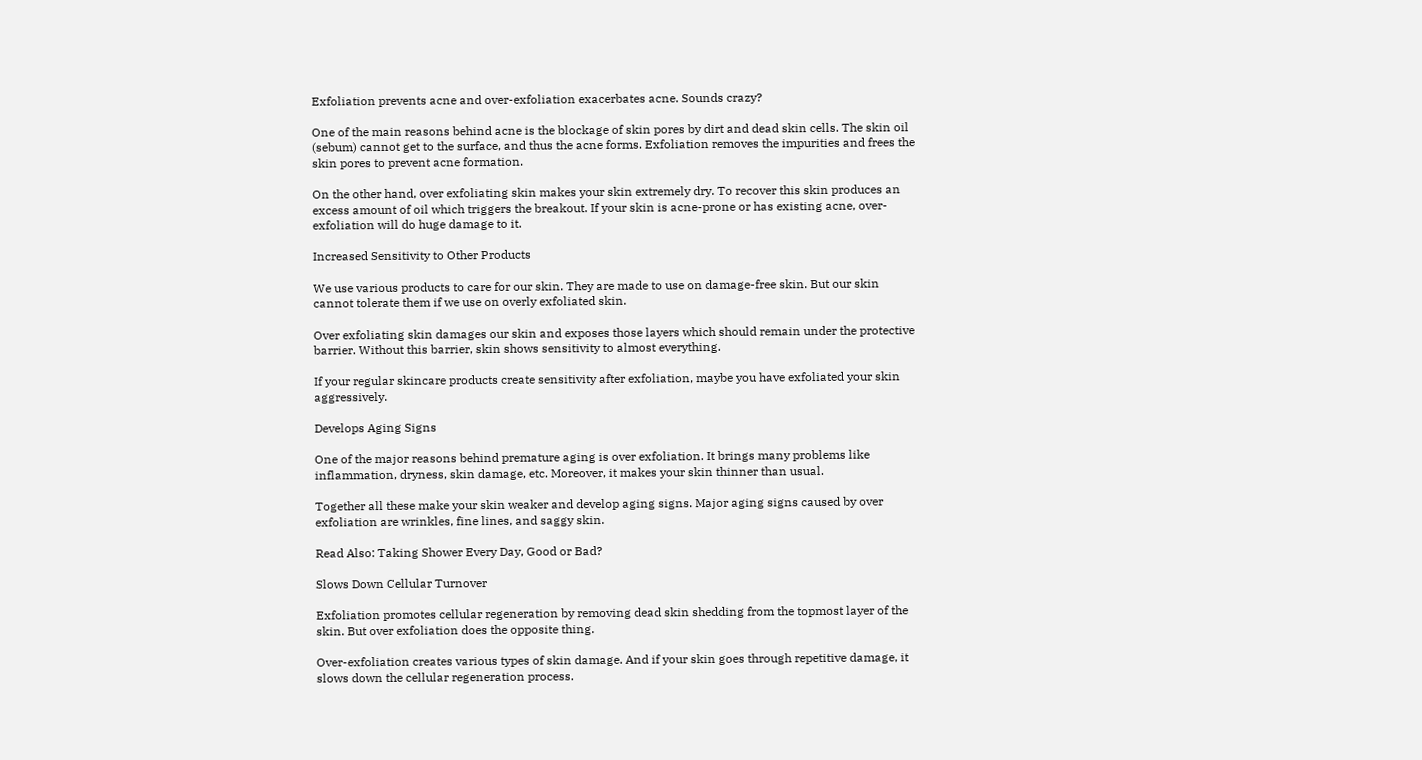Exfoliation prevents acne and over-exfoliation exacerbates acne. Sounds crazy?

One of the main reasons behind acne is the blockage of skin pores by dirt and dead skin cells. The skin oil (sebum) cannot get to the surface, and thus the acne forms. Exfoliation removes the impurities and frees the skin pores to prevent acne formation.

On the other hand, over exfoliating skin makes your skin extremely dry. To recover this skin produces an excess amount of oil which triggers the breakout. If your skin is acne-prone or has existing acne, over-exfoliation will do huge damage to it.

Increased Sensitivity to Other Products

We use various products to care for our skin. They are made to use on damage-free skin. But our skin cannot tolerate them if we use on overly exfoliated skin.

Over exfoliating skin damages our skin and exposes those layers which should remain under the protective barrier. Without this barrier, skin shows sensitivity to almost everything.

If your regular skincare products create sensitivity after exfoliation, maybe you have exfoliated your skin aggressively.

Develops Aging Signs

One of the major reasons behind premature aging is over exfoliation. It brings many problems like inflammation, dryness, skin damage, etc. Moreover, it makes your skin thinner than usual.

Together all these make your skin weaker and develop aging signs. Major aging signs caused by over exfoliation are wrinkles, fine lines, and saggy skin.

Read Also: Taking Shower Every Day, Good or Bad?

Slows Down Cellular Turnover

Exfoliation promotes cellular regeneration by removing dead skin shedding from the topmost layer of the skin. But over exfoliation does the opposite thing.

Over-exfoliation creates various types of skin damage. And if your skin goes through repetitive damage, it slows down the cellular regeneration process.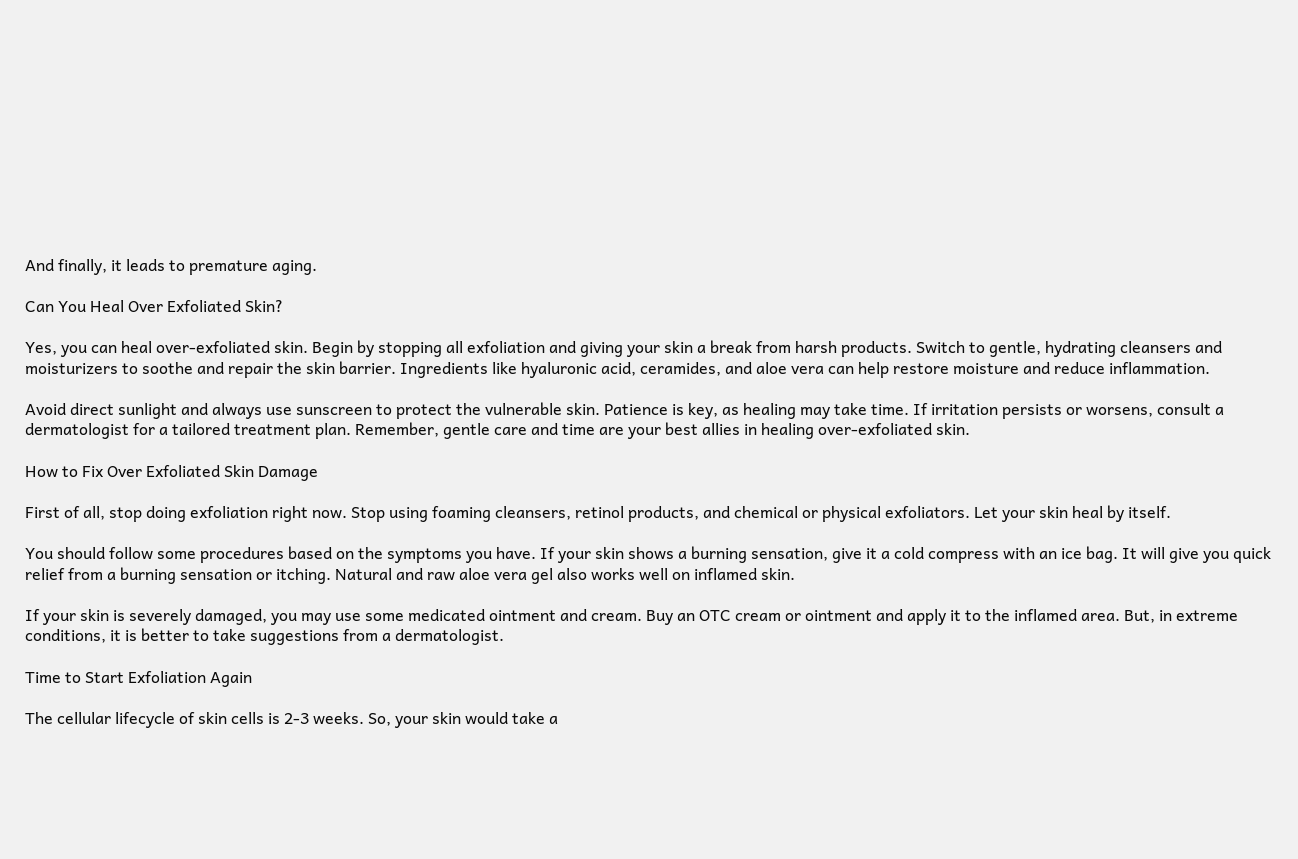And finally, it leads to premature aging.

Can You Heal Over Exfoliated Skin?

Yes, you can heal over-exfoliated skin. Begin by stopping all exfoliation and giving your skin a break from harsh products. Switch to gentle, hydrating cleansers and moisturizers to soothe and repair the skin barrier. Ingredients like hyaluronic acid, ceramides, and aloe vera can help restore moisture and reduce inflammation.

Avoid direct sunlight and always use sunscreen to protect the vulnerable skin. Patience is key, as healing may take time. If irritation persists or worsens, consult a dermatologist for a tailored treatment plan. Remember, gentle care and time are your best allies in healing over-exfoliated skin.

How to Fix Over Exfoliated Skin Damage

First of all, stop doing exfoliation right now. Stop using foaming cleansers, retinol products, and chemical or physical exfoliators. Let your skin heal by itself.

You should follow some procedures based on the symptoms you have. If your skin shows a burning sensation, give it a cold compress with an ice bag. It will give you quick relief from a burning sensation or itching. Natural and raw aloe vera gel also works well on inflamed skin.

If your skin is severely damaged, you may use some medicated ointment and cream. Buy an OTC cream or ointment and apply it to the inflamed area. But, in extreme conditions, it is better to take suggestions from a dermatologist.

Time to Start Exfoliation Again

The cellular lifecycle of skin cells is 2-3 weeks. So, your skin would take a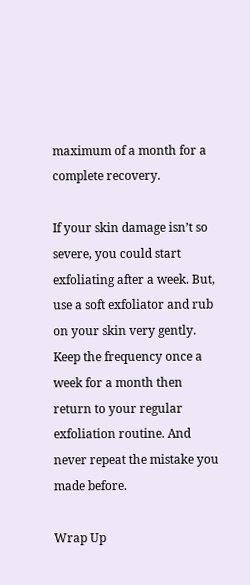maximum of a month for a complete recovery.

If your skin damage isn’t so severe, you could start exfoliating after a week. But, use a soft exfoliator and rub on your skin very gently. Keep the frequency once a week for a month then return to your regular exfoliation routine. And never repeat the mistake you made before.

Wrap Up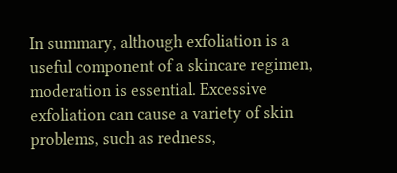In summary, although exfoliation is a useful component of a skincare regimen, moderation is essential. Excessive exfoliation can cause a variety of skin problems, such as redness,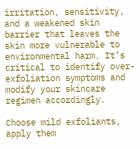irritation, sensitivity, and a weakened skin barrier that leaves the skin more vulnerable to environmental harm. It’s critical to identify over-exfoliation symptoms and modify your skincare regimen accordingly.

Choose mild exfoliants, apply them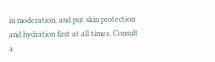in moderation, and put skin protection and hydration first at all times. Consult a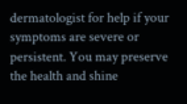dermatologist for help if your symptoms are severe or persistent. You may preserve the health and shine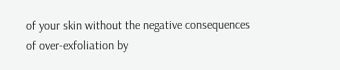of your skin without the negative consequences of over-exfoliation by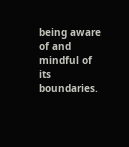being aware of and mindful of its boundaries.